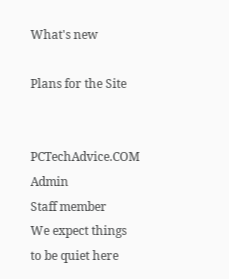What's new

Plans for the Site


PCTechAdvice.COM Admin
Staff member
We expect things to be quiet here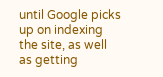until Google picks up on indexing the site, as well as getting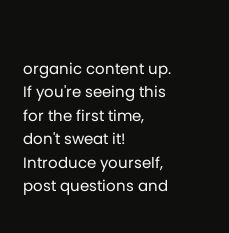organic content up. If you're seeing this for the first time, don't sweat it! Introduce yourself, post questions and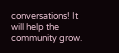conversations! It will help the community grow.